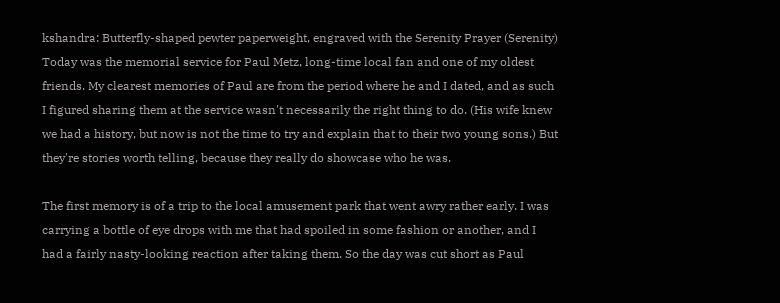kshandra: Butterfly-shaped pewter paperweight, engraved with the Serenity Prayer (Serenity)
Today was the memorial service for Paul Metz, long-time local fan and one of my oldest friends. My clearest memories of Paul are from the period where he and I dated, and as such I figured sharing them at the service wasn't necessarily the right thing to do. (His wife knew we had a history, but now is not the time to try and explain that to their two young sons.) But they're stories worth telling, because they really do showcase who he was.

The first memory is of a trip to the local amusement park that went awry rather early. I was carrying a bottle of eye drops with me that had spoiled in some fashion or another, and I had a fairly nasty-looking reaction after taking them. So the day was cut short as Paul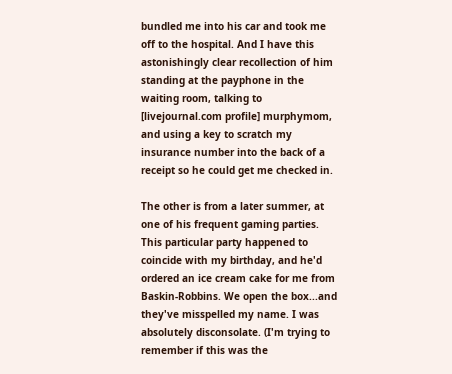bundled me into his car and took me off to the hospital. And I have this astonishingly clear recollection of him standing at the payphone in the waiting room, talking to [livejournal.com profile] murphymom, and using a key to scratch my insurance number into the back of a receipt so he could get me checked in.

The other is from a later summer, at one of his frequent gaming parties. This particular party happened to coincide with my birthday, and he'd ordered an ice cream cake for me from Baskin-Robbins. We open the box...and they've misspelled my name. I was absolutely disconsolate. (I'm trying to remember if this was the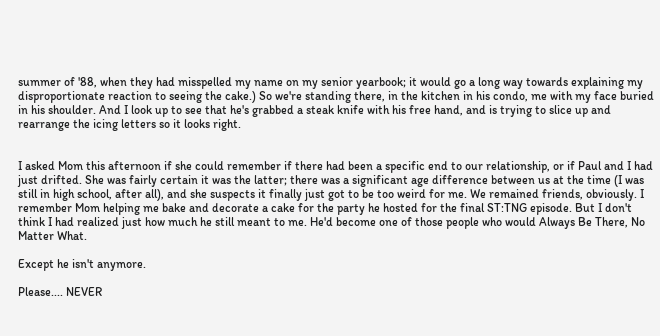summer of '88, when they had misspelled my name on my senior yearbook; it would go a long way towards explaining my disproportionate reaction to seeing the cake.) So we're standing there, in the kitchen in his condo, me with my face buried in his shoulder. And I look up to see that he's grabbed a steak knife with his free hand, and is trying to slice up and rearrange the icing letters so it looks right.


I asked Mom this afternoon if she could remember if there had been a specific end to our relationship, or if Paul and I had just drifted. She was fairly certain it was the latter; there was a significant age difference between us at the time (I was still in high school, after all), and she suspects it finally just got to be too weird for me. We remained friends, obviously. I remember Mom helping me bake and decorate a cake for the party he hosted for the final ST:TNG episode. But I don't think I had realized just how much he still meant to me. He'd become one of those people who would Always Be There, No Matter What.

Except he isn't anymore.

Please.... NEVER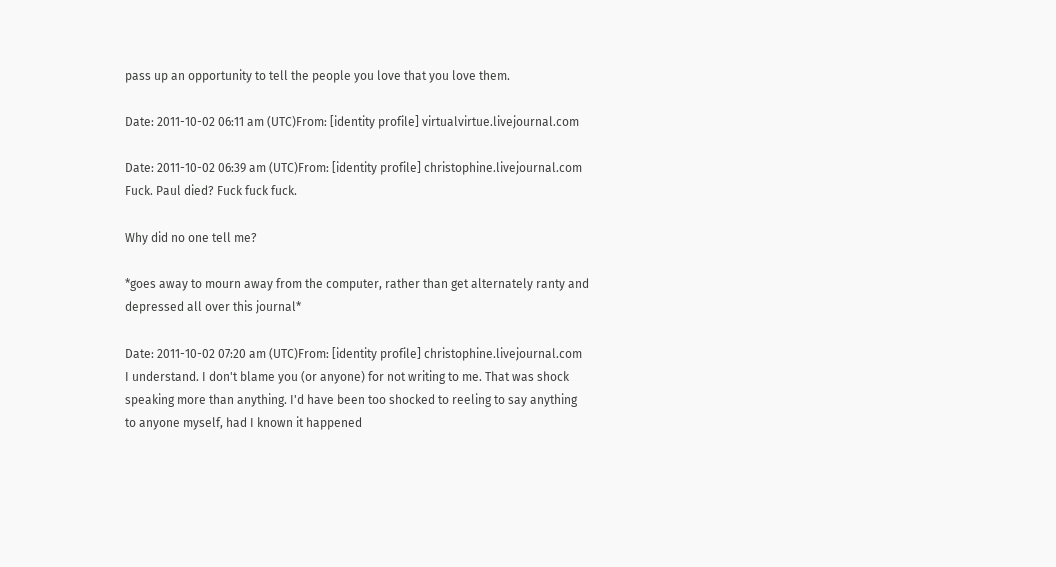pass up an opportunity to tell the people you love that you love them.

Date: 2011-10-02 06:11 am (UTC)From: [identity profile] virtualvirtue.livejournal.com

Date: 2011-10-02 06:39 am (UTC)From: [identity profile] christophine.livejournal.com
Fuck. Paul died? Fuck fuck fuck.

Why did no one tell me?

*goes away to mourn away from the computer, rather than get alternately ranty and depressed all over this journal*

Date: 2011-10-02 07:20 am (UTC)From: [identity profile] christophine.livejournal.com
I understand. I don't blame you (or anyone) for not writing to me. That was shock speaking more than anything. I'd have been too shocked to reeling to say anything to anyone myself, had I known it happened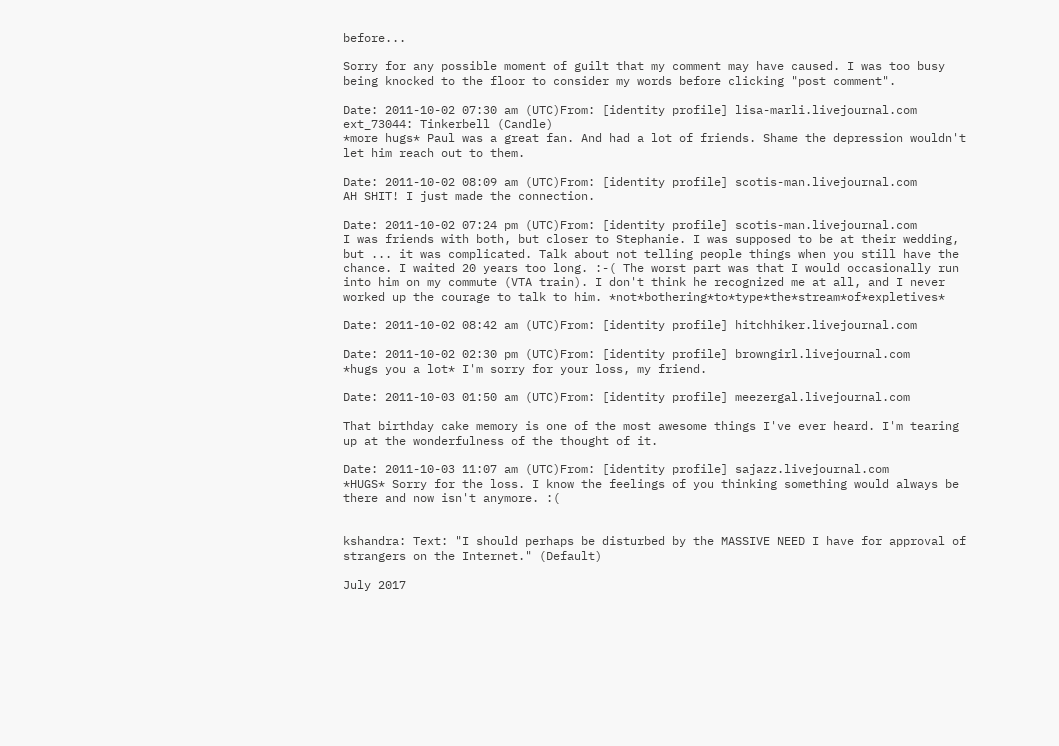before...

Sorry for any possible moment of guilt that my comment may have caused. I was too busy being knocked to the floor to consider my words before clicking "post comment".

Date: 2011-10-02 07:30 am (UTC)From: [identity profile] lisa-marli.livejournal.com
ext_73044: Tinkerbell (Candle)
*more hugs* Paul was a great fan. And had a lot of friends. Shame the depression wouldn't let him reach out to them.

Date: 2011-10-02 08:09 am (UTC)From: [identity profile] scotis-man.livejournal.com
AH SHIT! I just made the connection.

Date: 2011-10-02 07:24 pm (UTC)From: [identity profile] scotis-man.livejournal.com
I was friends with both, but closer to Stephanie. I was supposed to be at their wedding, but ... it was complicated. Talk about not telling people things when you still have the chance. I waited 20 years too long. :-( The worst part was that I would occasionally run into him on my commute (VTA train). I don't think he recognized me at all, and I never worked up the courage to talk to him. *not*bothering*to*type*the*stream*of*expletives*

Date: 2011-10-02 08:42 am (UTC)From: [identity profile] hitchhiker.livejournal.com

Date: 2011-10-02 02:30 pm (UTC)From: [identity profile] browngirl.livejournal.com
*hugs you a lot* I'm sorry for your loss, my friend.

Date: 2011-10-03 01:50 am (UTC)From: [identity profile] meezergal.livejournal.com

That birthday cake memory is one of the most awesome things I've ever heard. I'm tearing up at the wonderfulness of the thought of it.

Date: 2011-10-03 11:07 am (UTC)From: [identity profile] sajazz.livejournal.com
*HUGS* Sorry for the loss. I know the feelings of you thinking something would always be there and now isn't anymore. :(


kshandra: Text: "I should perhaps be disturbed by the MASSIVE NEED I have for approval of strangers on the Internet." (Default)

July 2017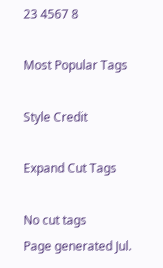23 4567 8

Most Popular Tags

Style Credit

Expand Cut Tags

No cut tags
Page generated Jul.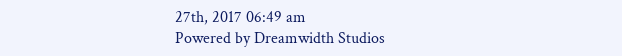27th, 2017 06:49 am
Powered by Dreamwidth Studios